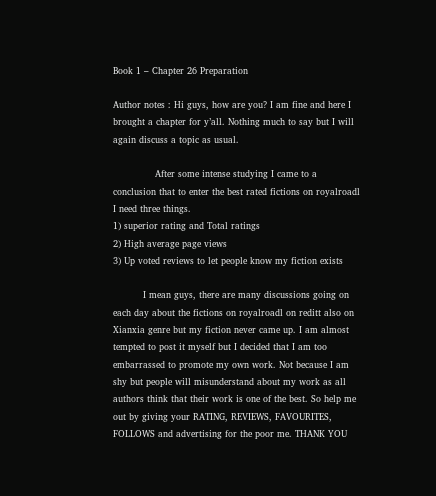Book 1 – Chapter 26 Preparation

Author notes : Hi guys, how are you? I am fine and here I brought a chapter for y’all. Nothing much to say but I will again discuss a topic as usual.

              After some intense studying I came to a conclusion that to enter the best rated fictions on royalroadl I need three things.
1) superior rating and Total ratings
2) High average page views
3) Up voted reviews to let people know my fiction exists

          I mean guys, there are many discussions going on each day about the fictions on royalroadl on reditt also on Xianxia genre but my fiction never came up. I am almost tempted to post it myself but I decided that I am too embarrassed to promote my own work. Not because I am shy but people will misunderstand about my work as all authors think that their work is one of the best. So help me out by giving your RATING, REVIEWS, FAVOURITES, FOLLOWS and advertising for the poor me. THANK YOU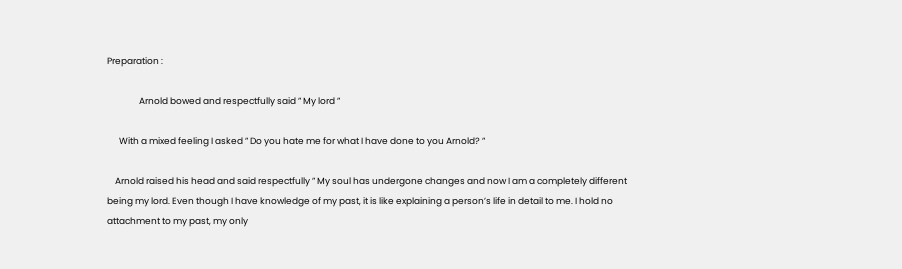Preparation :

                Arnold bowed and respectfully said ” My lord ”

      With a mixed feeling I asked ” Do you hate me for what I have done to you Arnold? ”

    Arnold raised his head and said respectfully ” My soul has undergone changes and now I am a completely different being my lord. Even though I have knowledge of my past, it is like explaining a person’s life in detail to me. I hold no attachment to my past, my only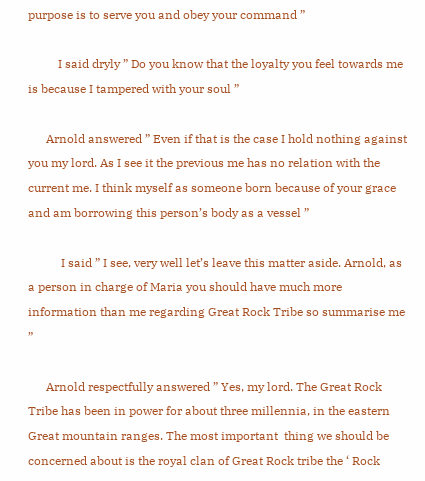purpose is to serve you and obey your command ”

          I said dryly ” Do you know that the loyalty you feel towards me is because I tampered with your soul ”

      Arnold answered ” Even if that is the case I hold nothing against you my lord. As I see it the previous me has no relation with the current me. I think myself as someone born because of your grace and am borrowing this person’s body as a vessel ”

           I said ” I see, very well let’s leave this matter aside. Arnold, as a person in charge of Maria you should have much more information than me regarding Great Rock Tribe so summarise me ”

      Arnold respectfully answered ” Yes, my lord. The Great Rock Tribe has been in power for about three millennia, in the eastern Great mountain ranges. The most important  thing we should be concerned about is the royal clan of Great Rock tribe the ‘ Rock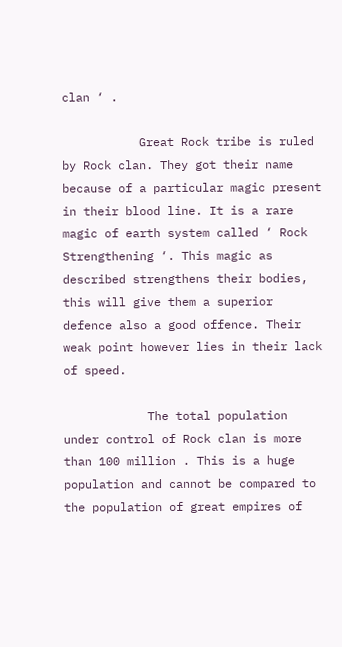clan ‘ .

           Great Rock tribe is ruled by Rock clan. They got their name because of a particular magic present in their blood line. It is a rare magic of earth system called ‘ Rock Strengthening ‘. This magic as described strengthens their bodies,  this will give them a superior defence also a good offence. Their weak point however lies in their lack of speed.

            The total population under control of Rock clan is more than 100 million . This is a huge population and cannot be compared to the population of great empires of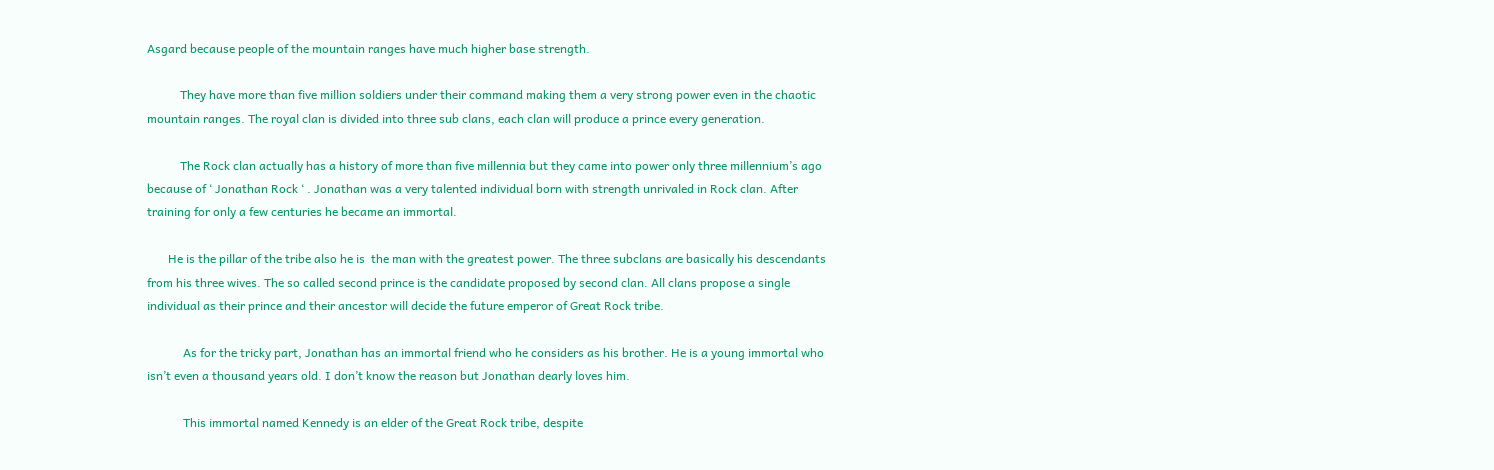Asgard because people of the mountain ranges have much higher base strength.

           They have more than five million soldiers under their command making them a very strong power even in the chaotic mountain ranges. The royal clan is divided into three sub clans, each clan will produce a prince every generation.

           The Rock clan actually has a history of more than five millennia but they came into power only three millennium’s ago because of ‘ Jonathan Rock ‘ . Jonathan was a very talented individual born with strength unrivaled in Rock clan. After training for only a few centuries he became an immortal.

       He is the pillar of the tribe also he is  the man with the greatest power. The three subclans are basically his descendants from his three wives. The so called second prince is the candidate proposed by second clan. All clans propose a single individual as their prince and their ancestor will decide the future emperor of Great Rock tribe.

            As for the tricky part, Jonathan has an immortal friend who he considers as his brother. He is a young immortal who isn’t even a thousand years old. I don’t know the reason but Jonathan dearly loves him.

            This immortal named Kennedy is an elder of the Great Rock tribe, despite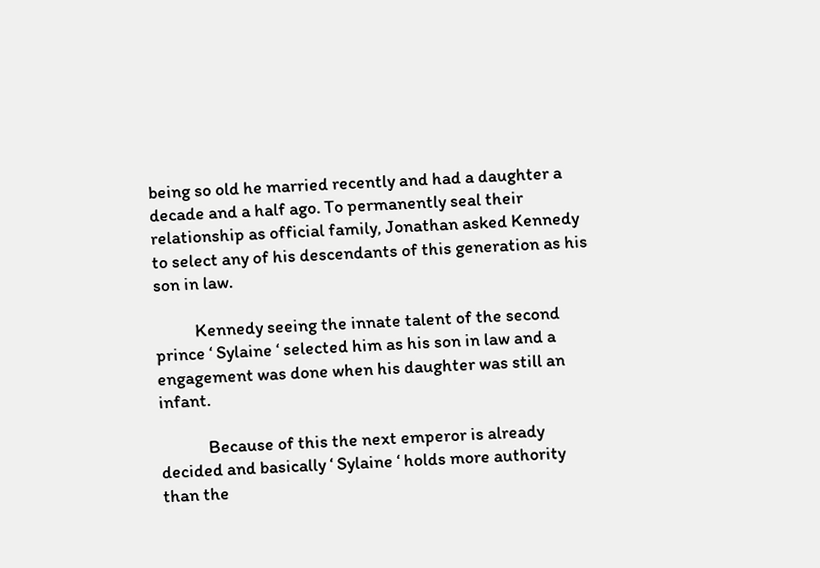being so old he married recently and had a daughter a decade and a half ago. To permanently seal their relationship as official family, Jonathan asked Kennedy to select any of his descendants of this generation as his son in law.

          Kennedy seeing the innate talent of the second prince ‘ Sylaine ‘ selected him as his son in law and a engagement was done when his daughter was still an infant.

            Because of this the next emperor is already decided and basically ‘ Sylaine ‘ holds more authority than the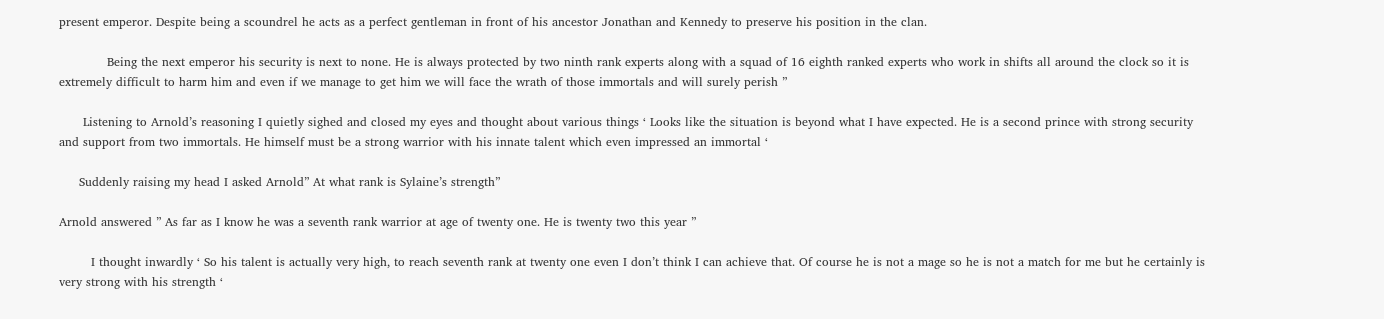present emperor. Despite being a scoundrel he acts as a perfect gentleman in front of his ancestor Jonathan and Kennedy to preserve his position in the clan.

            Being the next emperor his security is next to none. He is always protected by two ninth rank experts along with a squad of 16 eighth ranked experts who work in shifts all around the clock so it is extremely difficult to harm him and even if we manage to get him we will face the wrath of those immortals and will surely perish ”

      Listening to Arnold’s reasoning I quietly sighed and closed my eyes and thought about various things ‘ Looks like the situation is beyond what I have expected. He is a second prince with strong security and support from two immortals. He himself must be a strong warrior with his innate talent which even impressed an immortal ‘

     Suddenly raising my head I asked Arnold” At what rank is Sylaine’s strength”

Arnold answered ” As far as I know he was a seventh rank warrior at age of twenty one. He is twenty two this year ”

        I thought inwardly ‘ So his talent is actually very high, to reach seventh rank at twenty one even I don’t think I can achieve that. Of course he is not a mage so he is not a match for me but he certainly is very strong with his strength ‘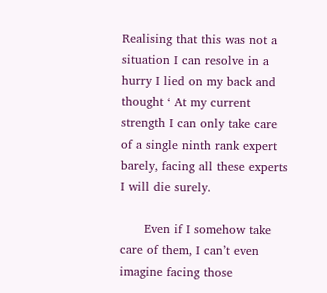Realising that this was not a situation I can resolve in a hurry I lied on my back and thought ‘ At my current strength I can only take care of a single ninth rank expert barely, facing all these experts I will die surely.

      Even if I somehow take care of them, I can’t even imagine facing those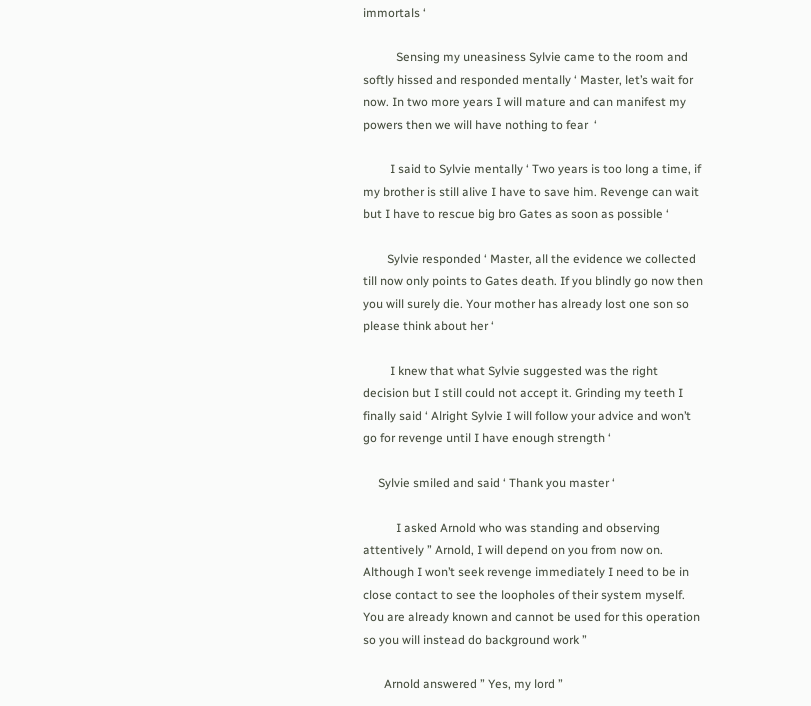immortals ‘

           Sensing my uneasiness Sylvie came to the room and softly hissed and responded mentally ‘ Master, let’s wait for now. In two more years I will mature and can manifest my powers then we will have nothing to fear  ‘

         I said to Sylvie mentally ‘ Two years is too long a time, if  my brother is still alive I have to save him. Revenge can wait but I have to rescue big bro Gates as soon as possible ‘

        Sylvie responded ‘ Master, all the evidence we collected till now only points to Gates death. If you blindly go now then you will surely die. Your mother has already lost one son so please think about her ‘

         I knew that what Sylvie suggested was the right decision but I still could not accept it. Grinding my teeth I finally said ‘ Alright Sylvie I will follow your advice and won’t go for revenge until I have enough strength ‘

     Sylvie smiled and said ‘ Thank you master ‘

           I asked Arnold who was standing and observing attentively ” Arnold, I will depend on you from now on. Although I won’t seek revenge immediately I need to be in close contact to see the loopholes of their system myself. You are already known and cannot be used for this operation so you will instead do background work ”

       Arnold answered ” Yes, my lord ”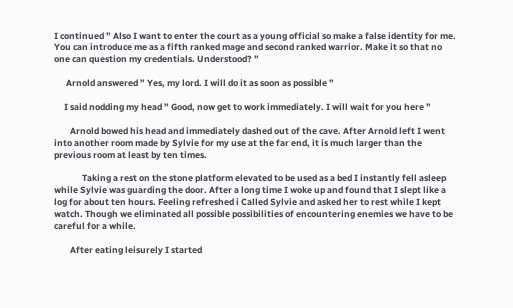I continued ” Also I want to enter the court as a young official so make a false identity for me. You can introduce me as a fifth ranked mage and second ranked warrior. Make it so that no one can question my credentials. Understood? ”

      Arnold answered ” Yes, my lord. I will do it as soon as possible ”

     I said nodding my head ” Good, now get to work immediately. I will wait for you here ”

        Arnold bowed his head and immediately dashed out of the cave. After Arnold left I went into another room made by Sylvie for my use at the far end, it is much larger than the previous room at least by ten times.

              Taking a rest on the stone platform elevated to be used as a bed I instantly fell asleep while Sylvie was guarding the door. After a long time I woke up and found that I slept like a log for about ten hours. Feeling refreshed i Called Sylvie and asked her to rest while I kept watch. Though we eliminated all possible possibilities of encountering enemies we have to be careful for a while.

        After eating leisurely I started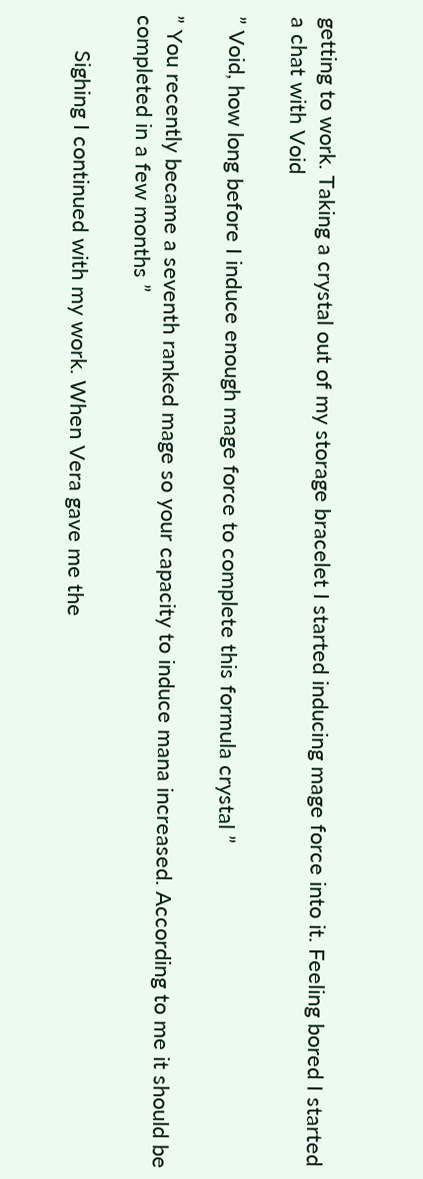getting to work. Taking a crystal out of my storage bracelet I started inducing mage force into it. Feeling bored I started a chat with Void

” Void, how long before I induce enough mage force to complete this formula crystal ”

” You recently became a seventh ranked mage so your capacity to induce mana increased. According to me it should be completed in a few months ”

      Sighing I continued with my work. When Vera gave me the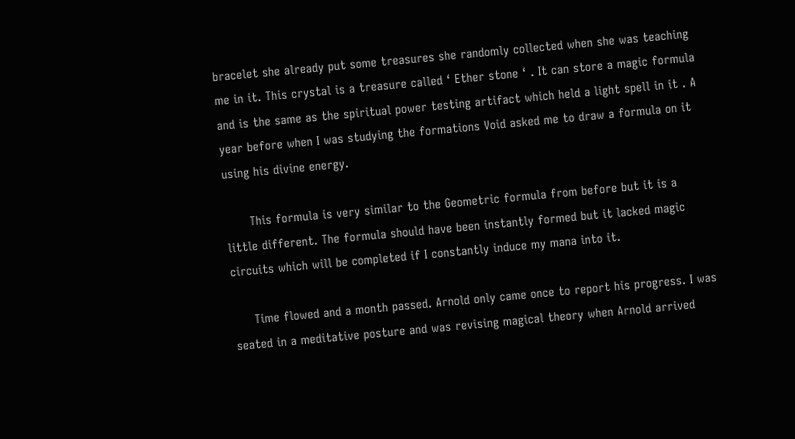bracelet she already put some treasures she randomly collected when she was teaching me in it. This crystal is a treasure called ‘ Ether stone ‘ . It can store a magic formula and is the same as the spiritual power testing artifact which held a light spell in it . A year before when I was studying the formations Void asked me to draw a formula on it using his divine energy.

      This formula is very similar to the Geometric formula from before but it is a little different. The formula should have been instantly formed but it lacked magic circuits which will be completed if I constantly induce my mana into it.

     Time flowed and a month passed. Arnold only came once to report his progress. I was seated in a meditative posture and was revising magical theory when Arnold arrived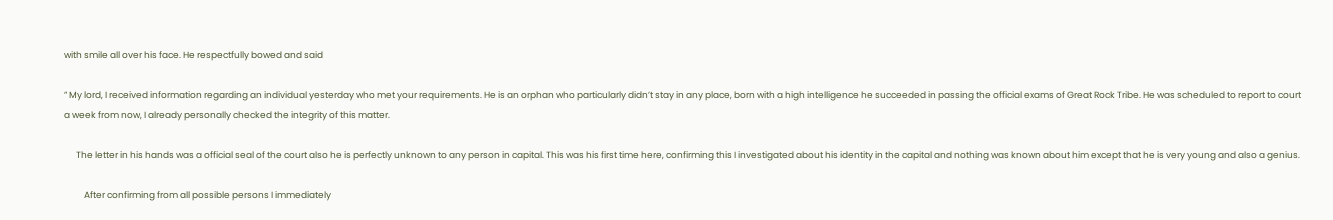with smile all over his face. He respectfully bowed and said

” My lord, I received information regarding an individual yesterday who met your requirements. He is an orphan who particularly didn’t stay in any place, born with a high intelligence he succeeded in passing the official exams of Great Rock Tribe. He was scheduled to report to court a week from now, I already personally checked the integrity of this matter.

      The letter in his hands was a official seal of the court also he is perfectly unknown to any person in capital. This was his first time here, confirming this I investigated about his identity in the capital and nothing was known about him except that he is very young and also a genius.

          After confirming from all possible persons I immediately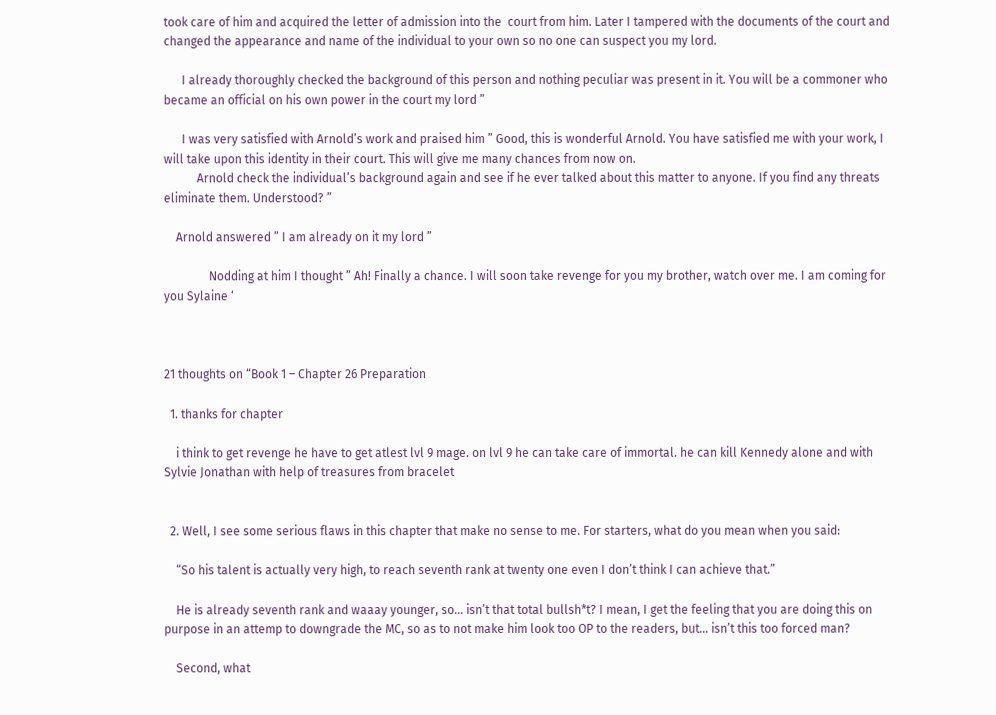took care of him and acquired the letter of admission into the  court from him. Later I tampered with the documents of the court and changed the appearance and name of the individual to your own so no one can suspect you my lord.

      I already thoroughly checked the background of this person and nothing peculiar was present in it. You will be a commoner who became an official on his own power in the court my lord ”

      I was very satisfied with Arnold’s work and praised him ” Good, this is wonderful Arnold. You have satisfied me with your work, I will take upon this identity in their court. This will give me many chances from now on.
           Arnold check the individual’s background again and see if he ever talked about this matter to anyone. If you find any threats eliminate them. Understood? ”

    Arnold answered ” I am already on it my lord ”

               Nodding at him I thought ” Ah! Finally a chance. I will soon take revenge for you my brother, watch over me. I am coming for you Sylaine ‘



21 thoughts on “Book 1 – Chapter 26 Preparation

  1. thanks for chapter

    i think to get revenge he have to get atlest lvl 9 mage. on lvl 9 he can take care of immortal. he can kill Kennedy alone and with Sylvie Jonathan with help of treasures from bracelet


  2. Well, I see some serious flaws in this chapter that make no sense to me. For starters, what do you mean when you said:

    “So his talent is actually very high, to reach seventh rank at twenty one even I don’t think I can achieve that.”

    He is already seventh rank and waaay younger, so… isn’t that total bullsh*t? I mean, I get the feeling that you are doing this on purpose in an attemp to downgrade the MC, so as to not make him look too OP to the readers, but… isn’t this too forced man?

    Second, what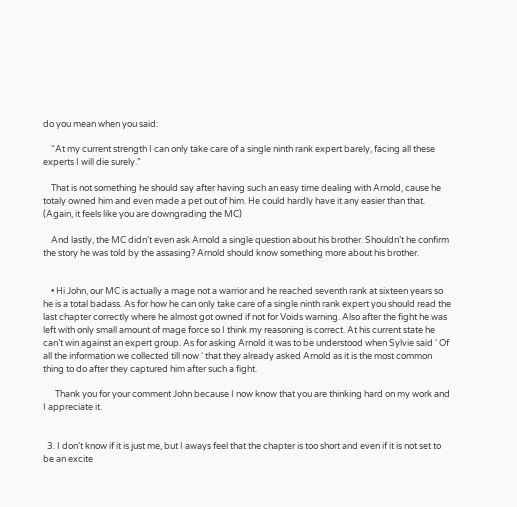do you mean when you said:

    “At my current strength I can only take care of a single ninth rank expert barely, facing all these experts I will die surely.”

    That is not something he should say after having such an easy time dealing with Arnold, cause he totaly owned him and even made a pet out of him. He could hardly have it any easier than that. (Again, it feels like you are downgrading the MC)

    And lastly, the MC didn’t even ask Arnold a single question about his brother. Shouldn’t he confirm the story he was told by the assasing? Arnold should know something more about his brother.


    • Hi John, our MC is actually a mage not a warrior and he reached seventh rank at sixteen years so he is a total badass. As for how he can only take care of a single ninth rank expert you should read the last chapter correctly where he almost got owned if not for Voids warning. Also after the fight he was left with only small amount of mage force so I think my reasoning is correct. At his current state he can’t win against an expert group. As for asking Arnold it was to be understood when Sylvie said ‘ Of all the information we collected till now ‘ that they already asked Arnold as it is the most common thing to do after they captured him after such a fight.

      Thank you for your comment John because I now know that you are thinking hard on my work and I appreciate it.


  3. I don’t know if it is just me, but I aways feel that the chapter is too short and even if it is not set to be an excite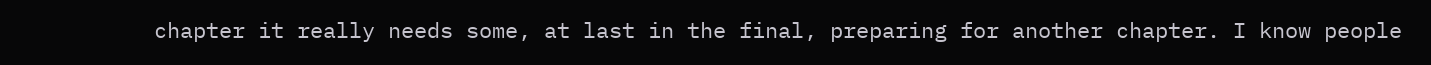chapter it really needs some, at last in the final, preparing for another chapter. I know people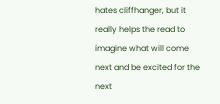hates cliffhanger, but it really helps the read to imagine what will come next and be excited for the next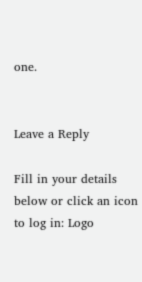one.


Leave a Reply

Fill in your details below or click an icon to log in: Logo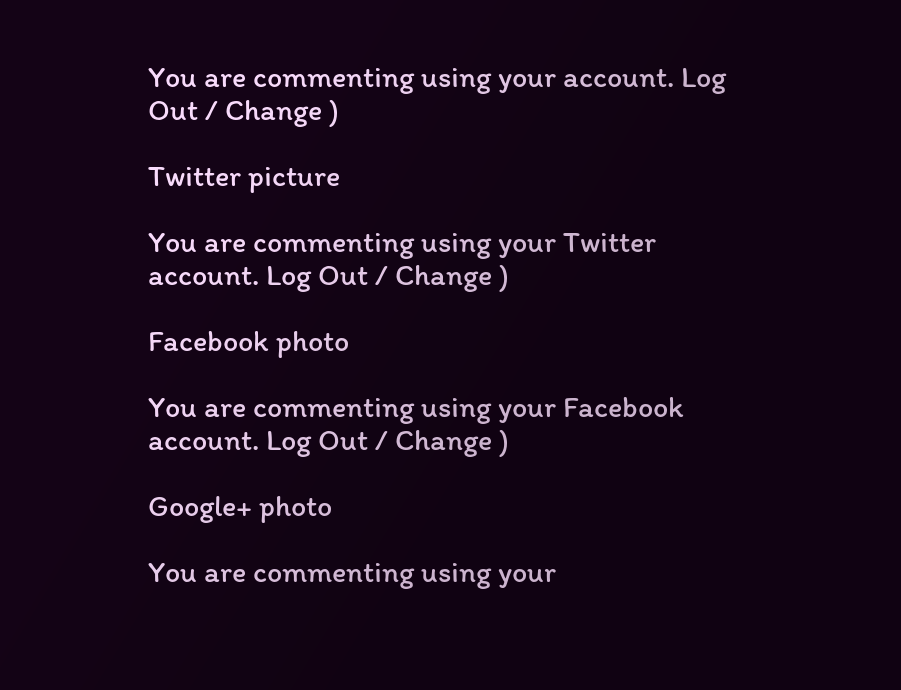You are commenting using your account. Log Out / Change )

Twitter picture

You are commenting using your Twitter account. Log Out / Change )

Facebook photo

You are commenting using your Facebook account. Log Out / Change )

Google+ photo

You are commenting using your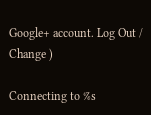Google+ account. Log Out / Change )

Connecting to %s